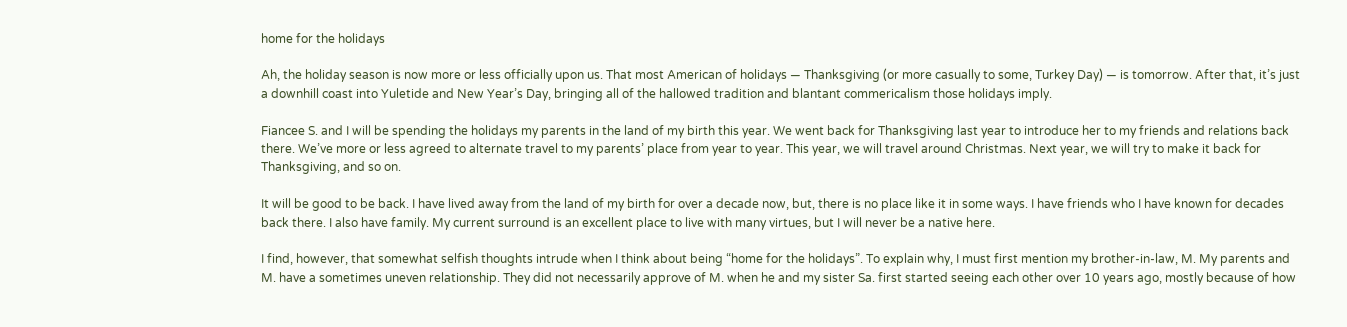home for the holidays

Ah, the holiday season is now more or less officially upon us. That most American of holidays — Thanksgiving (or more casually to some, Turkey Day) — is tomorrow. After that, it’s just a downhill coast into Yuletide and New Year’s Day, bringing all of the hallowed tradition and blantant commericalism those holidays imply.

Fiancee S. and I will be spending the holidays my parents in the land of my birth this year. We went back for Thanksgiving last year to introduce her to my friends and relations back there. We’ve more or less agreed to alternate travel to my parents’ place from year to year. This year, we will travel around Christmas. Next year, we will try to make it back for Thanksgiving, and so on.

It will be good to be back. I have lived away from the land of my birth for over a decade now, but, there is no place like it in some ways. I have friends who I have known for decades back there. I also have family. My current surround is an excellent place to live with many virtues, but I will never be a native here.

I find, however, that somewhat selfish thoughts intrude when I think about being “home for the holidays”. To explain why, I must first mention my brother-in-law, M. My parents and M. have a sometimes uneven relationship. They did not necessarily approve of M. when he and my sister Sa. first started seeing each other over 10 years ago, mostly because of how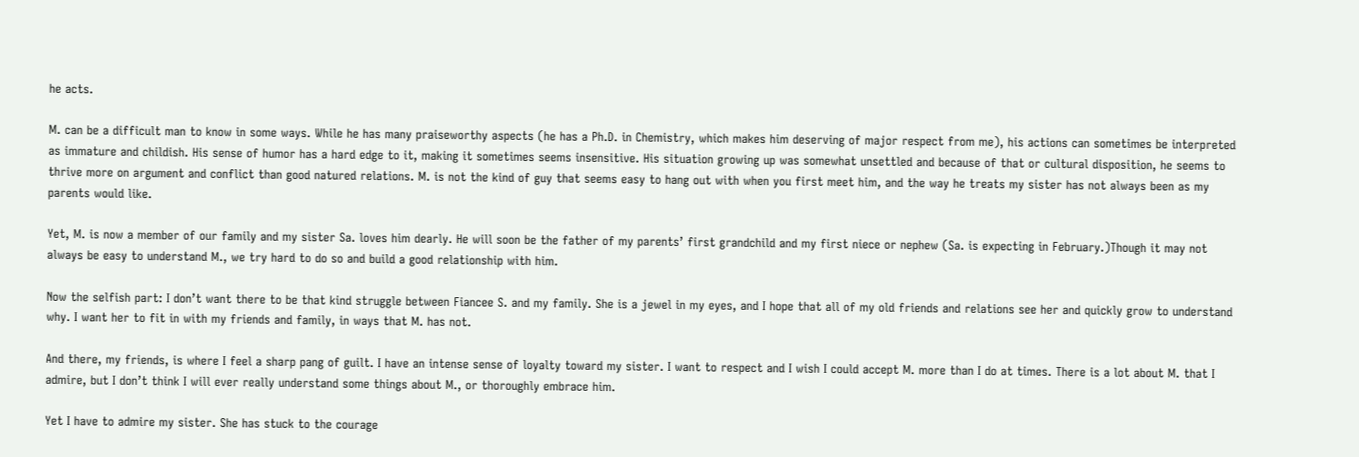he acts.

M. can be a difficult man to know in some ways. While he has many praiseworthy aspects (he has a Ph.D. in Chemistry, which makes him deserving of major respect from me), his actions can sometimes be interpreted as immature and childish. His sense of humor has a hard edge to it, making it sometimes seems insensitive. His situation growing up was somewhat unsettled and because of that or cultural disposition, he seems to thrive more on argument and conflict than good natured relations. M. is not the kind of guy that seems easy to hang out with when you first meet him, and the way he treats my sister has not always been as my parents would like.

Yet, M. is now a member of our family and my sister Sa. loves him dearly. He will soon be the father of my parents’ first grandchild and my first niece or nephew (Sa. is expecting in February.)Though it may not always be easy to understand M., we try hard to do so and build a good relationship with him.

Now the selfish part: I don’t want there to be that kind struggle between Fiancee S. and my family. She is a jewel in my eyes, and I hope that all of my old friends and relations see her and quickly grow to understand why. I want her to fit in with my friends and family, in ways that M. has not.

And there, my friends, is where I feel a sharp pang of guilt. I have an intense sense of loyalty toward my sister. I want to respect and I wish I could accept M. more than I do at times. There is a lot about M. that I admire, but I don’t think I will ever really understand some things about M., or thoroughly embrace him.

Yet I have to admire my sister. She has stuck to the courage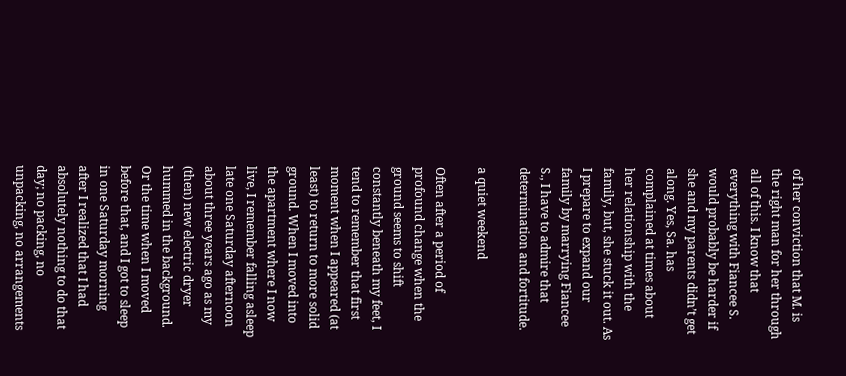of her conviction that M. is the right man for her through all of this. I know that everything with Fiancee S. would probably be harder if she and my parents didn’t get along. Yes, Sa. has complained at times about her relationship with the family, but, she stuck it out. As I prepare to expand our family by marrying Fiancee S., I have to admire that determination and fortitude.

a quiet weekend

Often after a period of profound change when the ground seems to shift constantly beneath my feet, I tend to remember that first moment when I appeared (at least) to return to more solid ground. When I moved into the apartment where I now live, I remember falling asleep late one Saturday afternoon about three years ago as my (then) new electric dryer hummed in the background. Or the time when I moved before that, and I got to sleep in one Saturday morning after I realized that I had absolutely nothing to do that day; no packing, no unpacking, no arrangements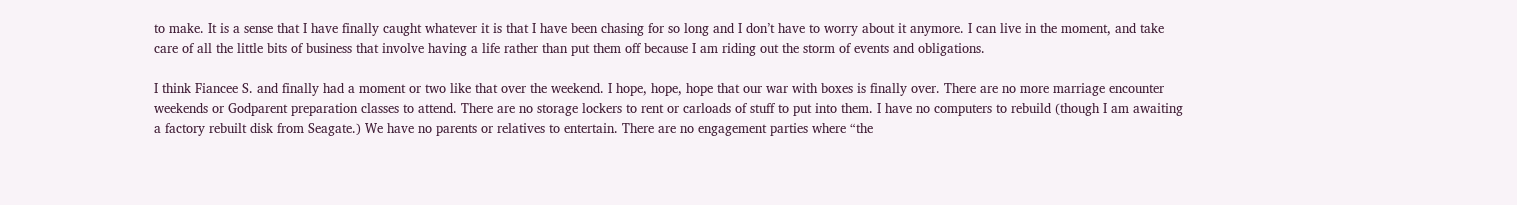to make. It is a sense that I have finally caught whatever it is that I have been chasing for so long and I don’t have to worry about it anymore. I can live in the moment, and take care of all the little bits of business that involve having a life rather than put them off because I am riding out the storm of events and obligations.

I think Fiancee S. and finally had a moment or two like that over the weekend. I hope, hope, hope that our war with boxes is finally over. There are no more marriage encounter weekends or Godparent preparation classes to attend. There are no storage lockers to rent or carloads of stuff to put into them. I have no computers to rebuild (though I am awaiting a factory rebuilt disk from Seagate.) We have no parents or relatives to entertain. There are no engagement parties where “the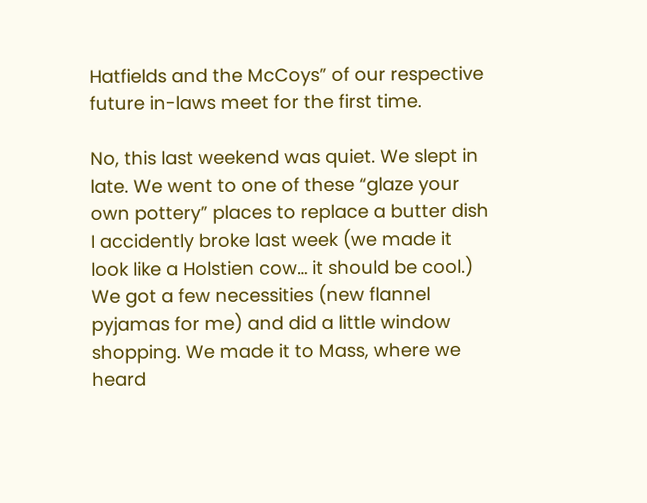Hatfields and the McCoys” of our respective future in-laws meet for the first time.

No, this last weekend was quiet. We slept in late. We went to one of these “glaze your own pottery” places to replace a butter dish I accidently broke last week (we made it look like a Holstien cow… it should be cool.) We got a few necessities (new flannel pyjamas for me) and did a little window shopping. We made it to Mass, where we heard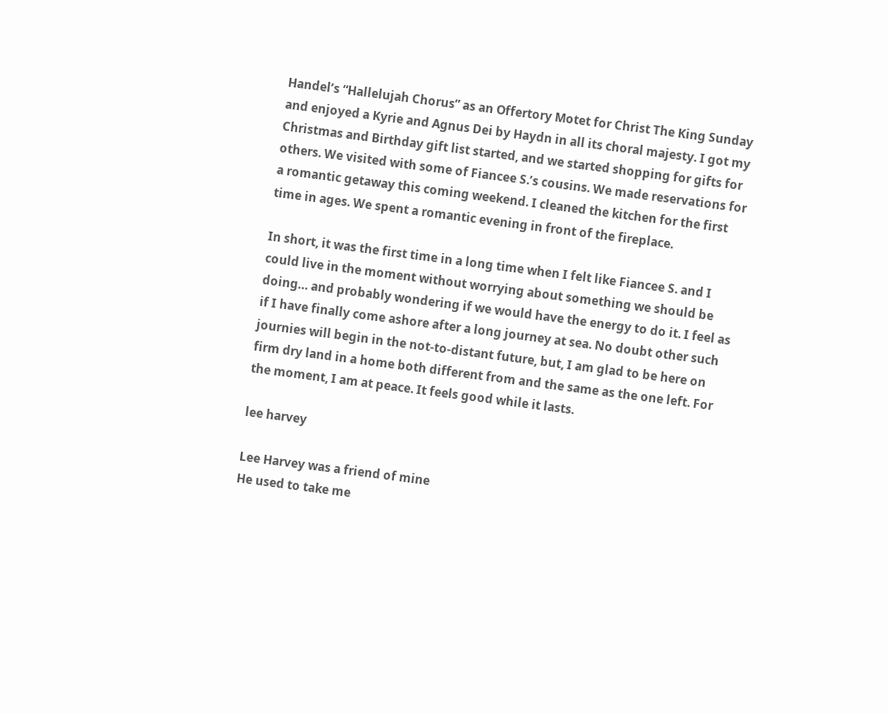Handel’s “Hallelujah Chorus” as an Offertory Motet for Christ The King Sunday and enjoyed a Kyrie and Agnus Dei by Haydn in all its choral majesty. I got my Christmas and Birthday gift list started, and we started shopping for gifts for others. We visited with some of Fiancee S.’s cousins. We made reservations for a romantic getaway this coming weekend. I cleaned the kitchen for the first time in ages. We spent a romantic evening in front of the fireplace.

In short, it was the first time in a long time when I felt like Fiancee S. and I could live in the moment without worrying about something we should be doing… and probably wondering if we would have the energy to do it. I feel as if I have finally come ashore after a long journey at sea. No doubt other such journies will begin in the not-to-distant future, but, I am glad to be here on firm dry land in a home both different from and the same as the one left. For the moment, I am at peace. It feels good while it lasts.

lee harvey

Lee Harvey was a friend of mine
He used to take me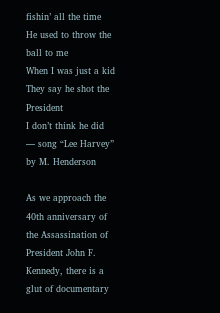fishin’ all the time
He used to throw the ball to me
When I was just a kid
They say he shot the President
I don’t think he did
— song “Lee Harvey” by M. Henderson

As we approach the 40th anniversary of the Assassination of President John F. Kennedy, there is a glut of documentary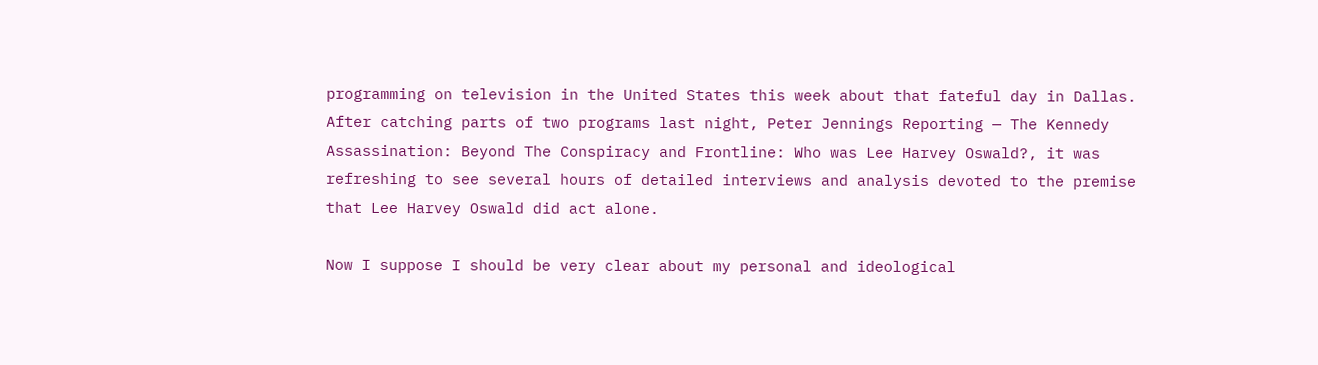programming on television in the United States this week about that fateful day in Dallas. After catching parts of two programs last night, Peter Jennings Reporting — The Kennedy Assassination: Beyond The Conspiracy and Frontline: Who was Lee Harvey Oswald?, it was refreshing to see several hours of detailed interviews and analysis devoted to the premise that Lee Harvey Oswald did act alone.

Now I suppose I should be very clear about my personal and ideological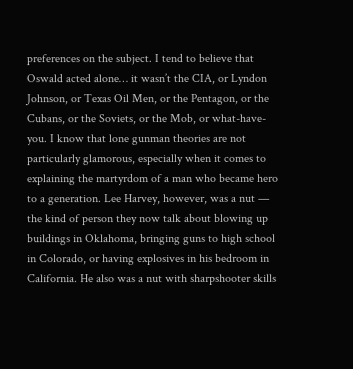preferences on the subject. I tend to believe that Oswald acted alone… it wasn’t the CIA, or Lyndon Johnson, or Texas Oil Men, or the Pentagon, or the Cubans, or the Soviets, or the Mob, or what-have-you. I know that lone gunman theories are not particularly glamorous, especially when it comes to explaining the martyrdom of a man who became hero to a generation. Lee Harvey, however, was a nut — the kind of person they now talk about blowing up buildings in Oklahoma, bringing guns to high school in Colorado, or having explosives in his bedroom in California. He also was a nut with sharpshooter skills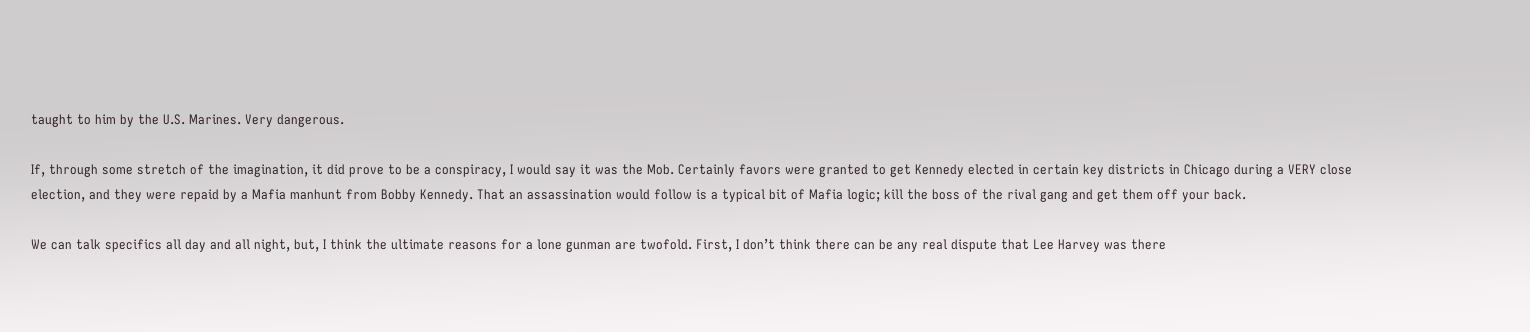taught to him by the U.S. Marines. Very dangerous.

If, through some stretch of the imagination, it did prove to be a conspiracy, I would say it was the Mob. Certainly favors were granted to get Kennedy elected in certain key districts in Chicago during a VERY close election, and they were repaid by a Mafia manhunt from Bobby Kennedy. That an assassination would follow is a typical bit of Mafia logic; kill the boss of the rival gang and get them off your back.

We can talk specifics all day and all night, but, I think the ultimate reasons for a lone gunman are twofold. First, I don’t think there can be any real dispute that Lee Harvey was there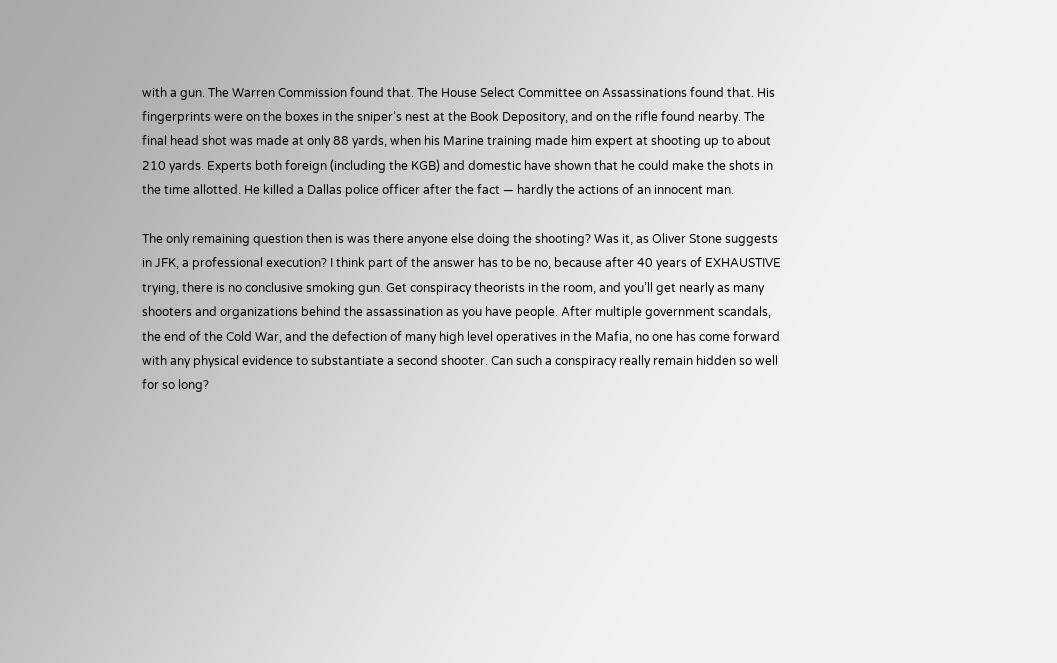with a gun. The Warren Commission found that. The House Select Committee on Assassinations found that. His fingerprints were on the boxes in the sniper’s nest at the Book Depository, and on the rifle found nearby. The final head shot was made at only 88 yards, when his Marine training made him expert at shooting up to about 210 yards. Experts both foreign (including the KGB) and domestic have shown that he could make the shots in the time allotted. He killed a Dallas police officer after the fact — hardly the actions of an innocent man.

The only remaining question then is was there anyone else doing the shooting? Was it, as Oliver Stone suggests in JFK, a professional execution? I think part of the answer has to be no, because after 40 years of EXHAUSTIVE trying, there is no conclusive smoking gun. Get conspiracy theorists in the room, and you’ll get nearly as many shooters and organizations behind the assassination as you have people. After multiple government scandals, the end of the Cold War, and the defection of many high level operatives in the Mafia, no one has come forward with any physical evidence to substantiate a second shooter. Can such a conspiracy really remain hidden so well for so long?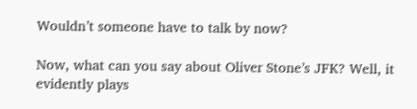Wouldn’t someone have to talk by now?

Now, what can you say about Oliver Stone’s JFK? Well, it evidently plays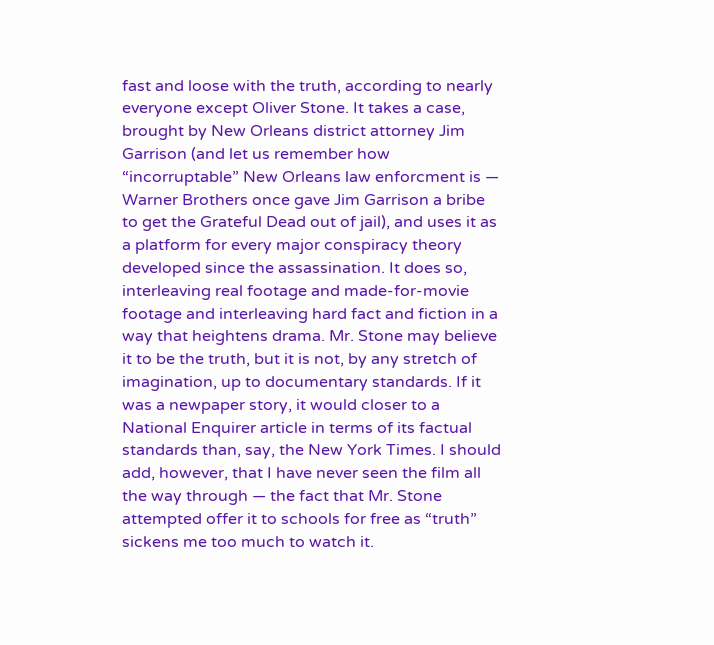fast and loose with the truth, according to nearly everyone except Oliver Stone. It takes a case, brought by New Orleans district attorney Jim Garrison (and let us remember how “incorruptable” New Orleans law enforcment is — Warner Brothers once gave Jim Garrison a bribe to get the Grateful Dead out of jail), and uses it as a platform for every major conspiracy theory developed since the assassination. It does so, interleaving real footage and made-for-movie footage and interleaving hard fact and fiction in a way that heightens drama. Mr. Stone may believe it to be the truth, but it is not, by any stretch of imagination, up to documentary standards. If it was a newpaper story, it would closer to a National Enquirer article in terms of its factual standards than, say, the New York Times. I should add, however, that I have never seen the film all the way through — the fact that Mr. Stone attempted offer it to schools for free as “truth” sickens me too much to watch it.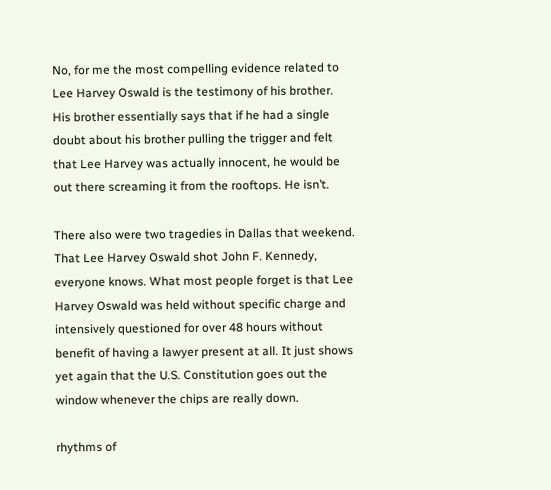No, for me the most compelling evidence related to Lee Harvey Oswald is the testimony of his brother. His brother essentially says that if he had a single doubt about his brother pulling the trigger and felt that Lee Harvey was actually innocent, he would be out there screaming it from the rooftops. He isn’t.

There also were two tragedies in Dallas that weekend. That Lee Harvey Oswald shot John F. Kennedy, everyone knows. What most people forget is that Lee Harvey Oswald was held without specific charge and intensively questioned for over 48 hours without benefit of having a lawyer present at all. It just shows yet again that the U.S. Constitution goes out the window whenever the chips are really down.

rhythms of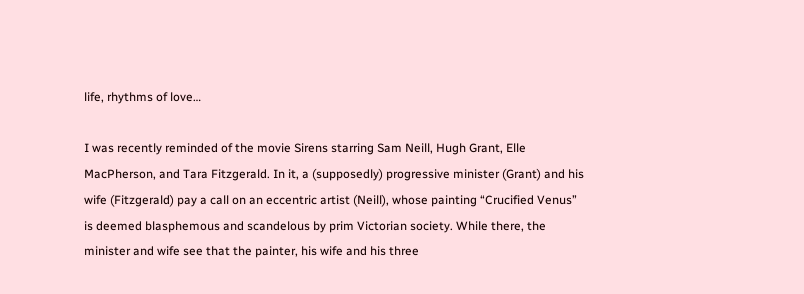life, rhythms of love…

I was recently reminded of the movie Sirens starring Sam Neill, Hugh Grant, Elle MacPherson, and Tara Fitzgerald. In it, a (supposedly) progressive minister (Grant) and his wife (Fitzgerald) pay a call on an eccentric artist (Neill), whose painting “Crucified Venus” is deemed blasphemous and scandelous by prim Victorian society. While there, the minister and wife see that the painter, his wife and his three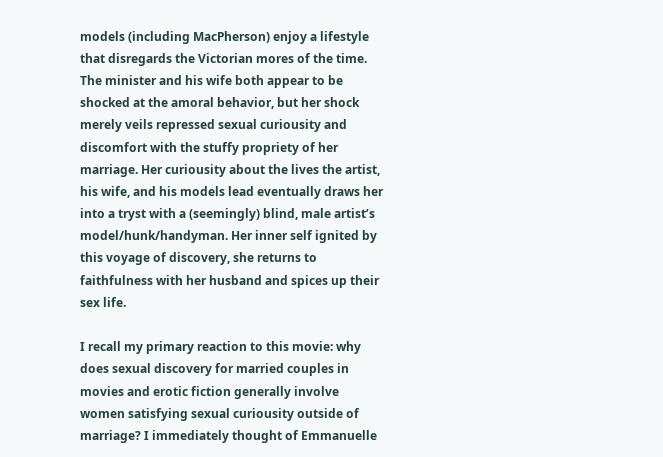models (including MacPherson) enjoy a lifestyle that disregards the Victorian mores of the time. The minister and his wife both appear to be shocked at the amoral behavior, but her shock merely veils repressed sexual curiousity and discomfort with the stuffy propriety of her marriage. Her curiousity about the lives the artist, his wife, and his models lead eventually draws her into a tryst with a (seemingly) blind, male artist’s model/hunk/handyman. Her inner self ignited by this voyage of discovery, she returns to faithfulness with her husband and spices up their sex life.

I recall my primary reaction to this movie: why does sexual discovery for married couples in movies and erotic fiction generally involve women satisfying sexual curiousity outside of marriage? I immediately thought of Emmanuelle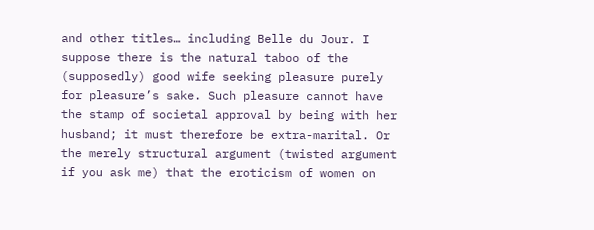and other titles… including Belle du Jour. I suppose there is the natural taboo of the (supposedly) good wife seeking pleasure purely for pleasure’s sake. Such pleasure cannot have the stamp of societal approval by being with her husband; it must therefore be extra-marital. Or the merely structural argument (twisted argument if you ask me) that the eroticism of women on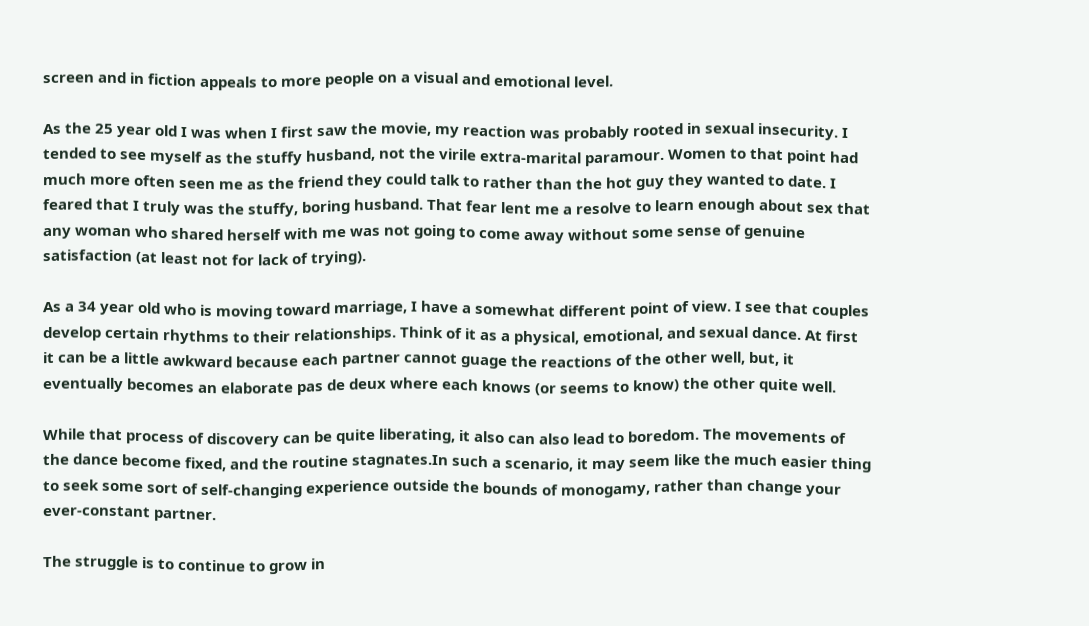screen and in fiction appeals to more people on a visual and emotional level.

As the 25 year old I was when I first saw the movie, my reaction was probably rooted in sexual insecurity. I tended to see myself as the stuffy husband, not the virile extra-marital paramour. Women to that point had much more often seen me as the friend they could talk to rather than the hot guy they wanted to date. I feared that I truly was the stuffy, boring husband. That fear lent me a resolve to learn enough about sex that any woman who shared herself with me was not going to come away without some sense of genuine satisfaction (at least not for lack of trying).

As a 34 year old who is moving toward marriage, I have a somewhat different point of view. I see that couples develop certain rhythms to their relationships. Think of it as a physical, emotional, and sexual dance. At first it can be a little awkward because each partner cannot guage the reactions of the other well, but, it eventually becomes an elaborate pas de deux where each knows (or seems to know) the other quite well.

While that process of discovery can be quite liberating, it also can also lead to boredom. The movements of the dance become fixed, and the routine stagnates.In such a scenario, it may seem like the much easier thing to seek some sort of self-changing experience outside the bounds of monogamy, rather than change your ever-constant partner.

The struggle is to continue to grow in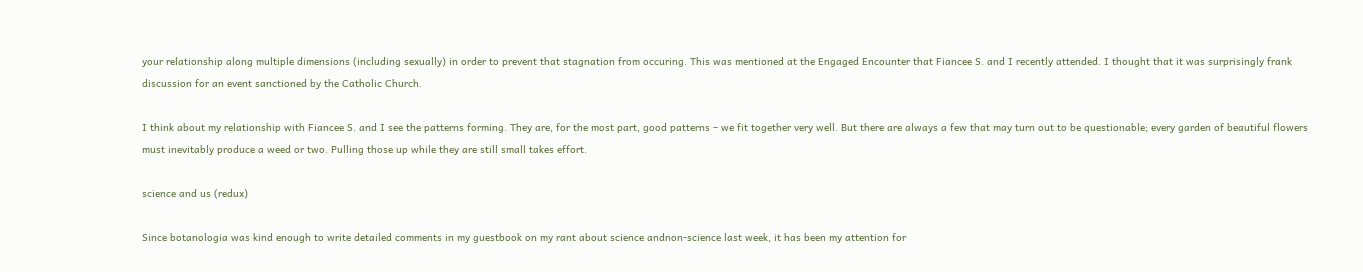your relationship along multiple dimensions (including sexually) in order to prevent that stagnation from occuring. This was mentioned at the Engaged Encounter that Fiancee S. and I recently attended. I thought that it was surprisingly frank discussion for an event sanctioned by the Catholic Church.

I think about my relationship with Fiancee S. and I see the patterns forming. They are, for the most part, good patterns – we fit together very well. But there are always a few that may turn out to be questionable; every garden of beautiful flowers must inevitably produce a weed or two. Pulling those up while they are still small takes effort.

science and us (redux)

Since botanologia was kind enough to write detailed comments in my guestbook on my rant about science andnon-science last week, it has been my attention for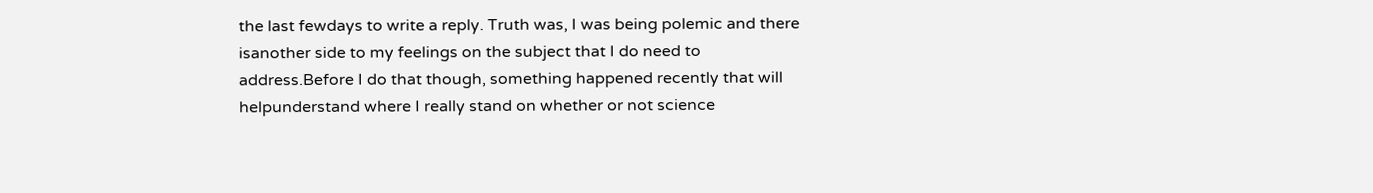the last fewdays to write a reply. Truth was, I was being polemic and there isanother side to my feelings on the subject that I do need to address.Before I do that though, something happened recently that will helpunderstand where I really stand on whether or not science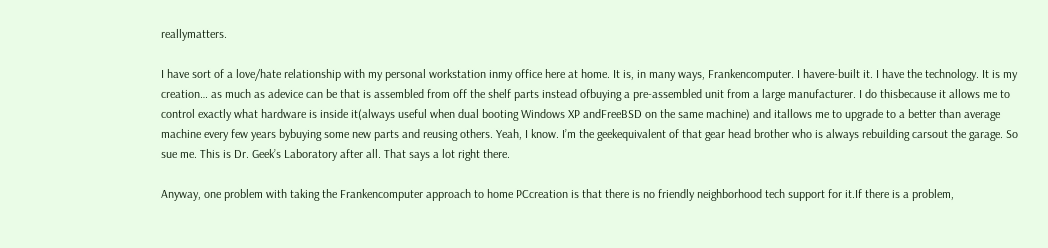reallymatters.

I have sort of a love/hate relationship with my personal workstation inmy office here at home. It is, in many ways, Frankencomputer. I havere-built it. I have the technology. It is my creation… as much as adevice can be that is assembled from off the shelf parts instead ofbuying a pre-assembled unit from a large manufacturer. I do thisbecause it allows me to control exactly what hardware is inside it(always useful when dual booting Windows XP andFreeBSD on the same machine) and itallows me to upgrade to a better than average machine every few years bybuying some new parts and reusing others. Yeah, I know. I’m the geekequivalent of that gear head brother who is always rebuilding carsout the garage. So sue me. This is Dr. Geek’s Laboratory after all. That says a lot right there.

Anyway, one problem with taking the Frankencomputer approach to home PCcreation is that there is no friendly neighborhood tech support for it.If there is a problem,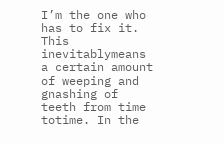I’m the one who has to fix it. This inevitablymeans a certain amount of weeping and gnashing of teeth from time totime. In the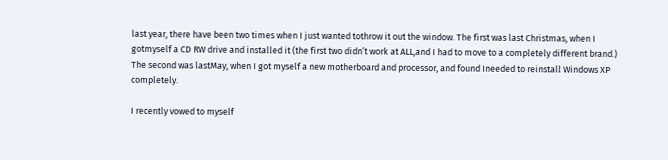last year, there have been two times when I just wanted tothrow it out the window. The first was last Christmas, when I gotmyself a CD RW drive and installed it (the first two didn’t work at ALL,and I had to move to a completely different brand.) The second was lastMay, when I got myself a new motherboard and processor, and found Ineeded to reinstall Windows XP completely.

I recently vowed to myself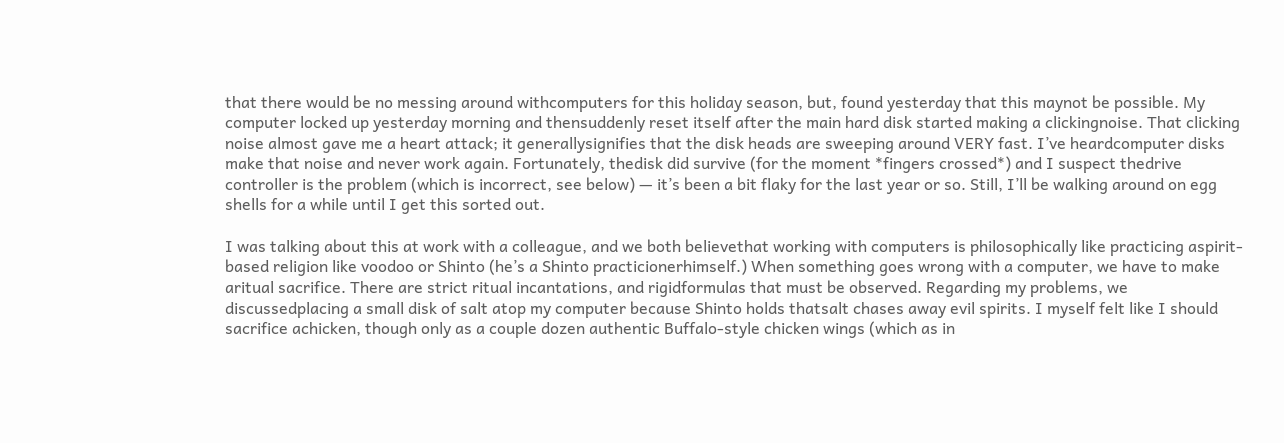that there would be no messing around withcomputers for this holiday season, but, found yesterday that this maynot be possible. My computer locked up yesterday morning and thensuddenly reset itself after the main hard disk started making a clickingnoise. That clicking noise almost gave me a heart attack; it generallysignifies that the disk heads are sweeping around VERY fast. I’ve heardcomputer disks make that noise and never work again. Fortunately, thedisk did survive (for the moment *fingers crossed*) and I suspect thedrive controller is the problem (which is incorrect, see below) — it’s been a bit flaky for the last year or so. Still, I’ll be walking around on egg shells for a while until I get this sorted out.

I was talking about this at work with a colleague, and we both believethat working with computers is philosophically like practicing aspirit-based religion like voodoo or Shinto (he’s a Shinto practicionerhimself.) When something goes wrong with a computer, we have to make aritual sacrifice. There are strict ritual incantations, and rigidformulas that must be observed. Regarding my problems, we discussedplacing a small disk of salt atop my computer because Shinto holds thatsalt chases away evil spirits. I myself felt like I should sacrifice achicken, though only as a couple dozen authentic Buffalo-style chicken wings (which as in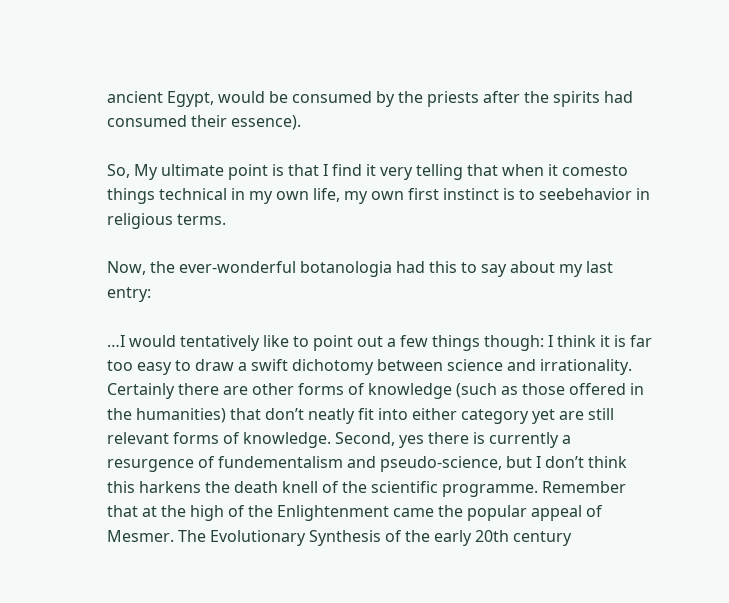ancient Egypt, would be consumed by the priests after the spirits had consumed their essence).

So, My ultimate point is that I find it very telling that when it comesto things technical in my own life, my own first instinct is to seebehavior in religious terms.

Now, the ever-wonderful botanologia had this to say about my last entry:

…I would tentatively like to point out a few things though: I think it is far too easy to draw a swift dichotomy between science and irrationality. Certainly there are other forms of knowledge (such as those offered in the humanities) that don’t neatly fit into either category yet are still relevant forms of knowledge. Second, yes there is currently a resurgence of fundementalism and pseudo-science, but I don’t think this harkens the death knell of the scientific programme. Remember that at the high of the Enlightenment came the popular appeal of Mesmer. The Evolutionary Synthesis of the early 20th century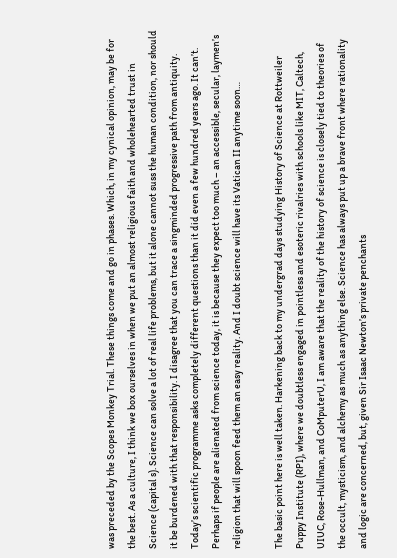was preceded by the Scopes Monkey Trial. These things come and go in phases. Which, in my cynical opinion, may be for the best. As a culture, I think we box ourselves in when we put an almost religious faith and wholehearted trust in Science (capital s). Science can solve a lot of real life problems, but it alone cannot suss the human condition, nor should it be burdened with that responsibility. I disagree that you can trace a singminded progressive path from antiquity. Today’s scientific programme asks completely different questions than it did even a few hundred years ago. It can’t. Perhaps if people are alienated from science today, it is because they expect too much – an accessible, secular, laymen’s religion that will spoon feed them an easy reality. And I doubt science will have its Vatican II anytime soon…

The basic point here is well taken. Harkening back to my undergrad days studying History of Science at Rottweiler Puppy Institute (RPI), where we doubtless engaged in pointless and esoteric rivalries with schools like MIT, Caltech, UIUC, Rose-Hullman, and CoMputerU, I am aware that the reality of the history of science is closely tied to theories of the occult, mysticism, and alchemy as much as anything else. Science has always put up a brave front where rationality and logic are concerned, but, given Sir Isaac Newton’s private penchants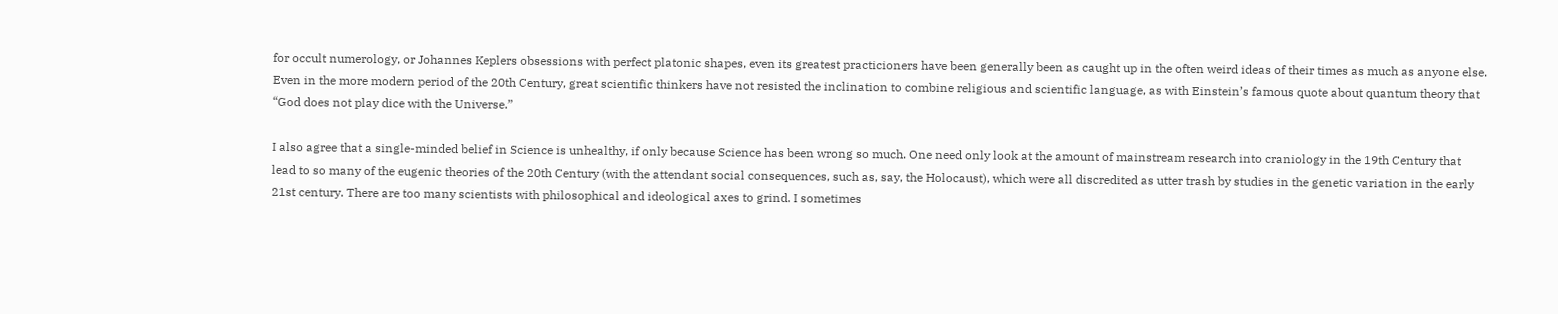for occult numerology, or Johannes Keplers obsessions with perfect platonic shapes, even its greatest practicioners have been generally been as caught up in the often weird ideas of their times as much as anyone else. Even in the more modern period of the 20th Century, great scientific thinkers have not resisted the inclination to combine religious and scientific language, as with Einstein’s famous quote about quantum theory that “God does not play dice with the Universe.”

I also agree that a single-minded belief in Science is unhealthy, if only because Science has been wrong so much. One need only look at the amount of mainstream research into craniology in the 19th Century that lead to so many of the eugenic theories of the 20th Century (with the attendant social consequences, such as, say, the Holocaust), which were all discredited as utter trash by studies in the genetic variation in the early 21st century. There are too many scientists with philosophical and ideological axes to grind. I sometimes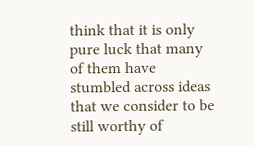think that it is only pure luck that many of them have stumbled across ideas that we consider to be still worthy of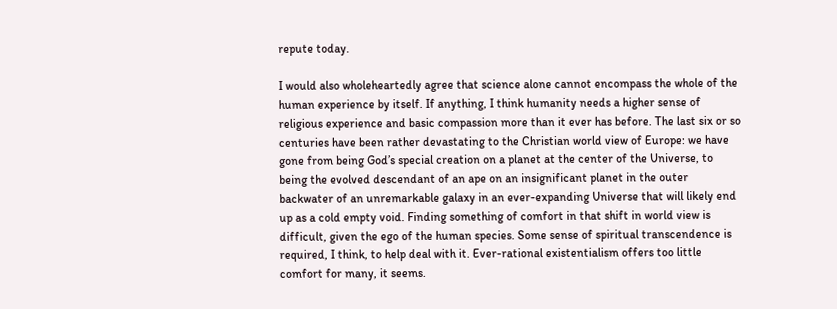repute today.

I would also wholeheartedly agree that science alone cannot encompass the whole of the human experience by itself. If anything, I think humanity needs a higher sense of religious experience and basic compassion more than it ever has before. The last six or so centuries have been rather devastating to the Christian world view of Europe: we have gone from being God’s special creation on a planet at the center of the Universe, to being the evolved descendant of an ape on an insignificant planet in the outer backwater of an unremarkable galaxy in an ever-expanding Universe that will likely end up as a cold empty void. Finding something of comfort in that shift in world view is difficult, given the ego of the human species. Some sense of spiritual transcendence is required, I think, to help deal with it. Ever-rational existentialism offers too little comfort for many, it seems.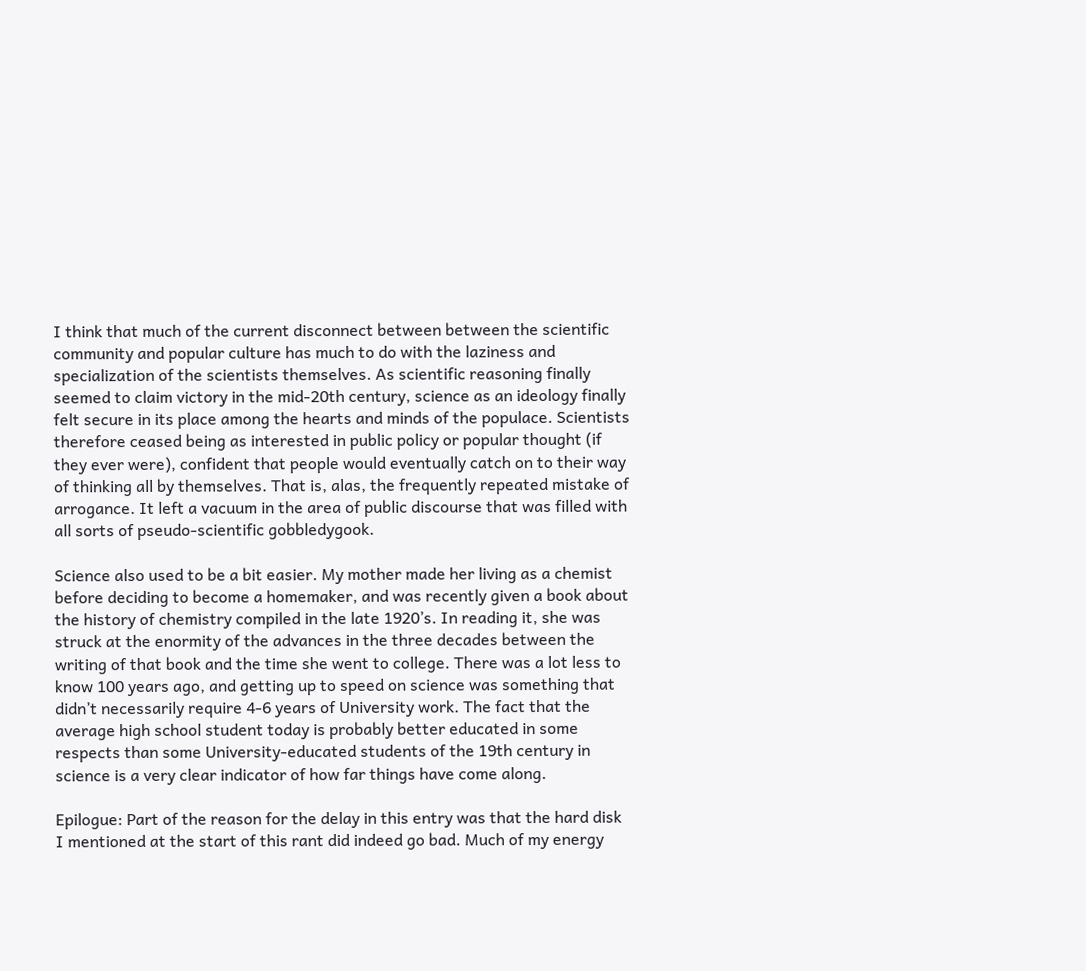I think that much of the current disconnect between between the scientific community and popular culture has much to do with the laziness and specialization of the scientists themselves. As scientific reasoning finally seemed to claim victory in the mid-20th century, science as an ideology finally felt secure in its place among the hearts and minds of the populace. Scientists therefore ceased being as interested in public policy or popular thought (if they ever were), confident that people would eventually catch on to their way of thinking all by themselves. That is, alas, the frequently repeated mistake of arrogance. It left a vacuum in the area of public discourse that was filled with all sorts of pseudo-scientific gobbledygook.

Science also used to be a bit easier. My mother made her living as a chemist before deciding to become a homemaker, and was recently given a book about the history of chemistry compiled in the late 1920’s. In reading it, she was struck at the enormity of the advances in the three decades between the writing of that book and the time she went to college. There was a lot less to know 100 years ago, and getting up to speed on science was something that didn’t necessarily require 4-6 years of University work. The fact that the average high school student today is probably better educated in some respects than some University-educated students of the 19th century in science is a very clear indicator of how far things have come along.

Epilogue: Part of the reason for the delay in this entry was that the hard disk I mentioned at the start of this rant did indeed go bad. Much of my energy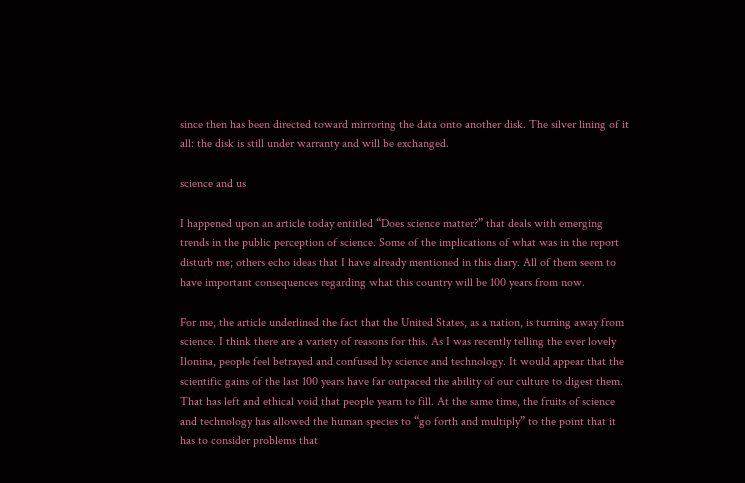since then has been directed toward mirroring the data onto another disk. The silver lining of it all: the disk is still under warranty and will be exchanged.

science and us

I happened upon an article today entitled “Does science matter?” that deals with emerging trends in the public perception of science. Some of the implications of what was in the report disturb me; others echo ideas that I have already mentioned in this diary. All of them seem to have important consequences regarding what this country will be 100 years from now.

For me, the article underlined the fact that the United States, as a nation, is turning away from science. I think there are a variety of reasons for this. As I was recently telling the ever lovely Ilonina, people feel betrayed and confused by science and technology. It would appear that the scientific gains of the last 100 years have far outpaced the ability of our culture to digest them. That has left and ethical void that people yearn to fill. At the same time, the fruits of science and technology has allowed the human species to “go forth and multiply” to the point that it has to consider problems that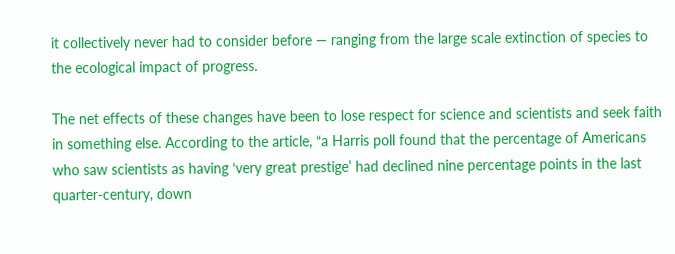it collectively never had to consider before — ranging from the large scale extinction of species to the ecological impact of progress.

The net effects of these changes have been to lose respect for science and scientists and seek faith in something else. According to the article, “a Harris poll found that the percentage of Americans who saw scientists as having ‘very great prestige’ had declined nine percentage points in the last quarter-century, down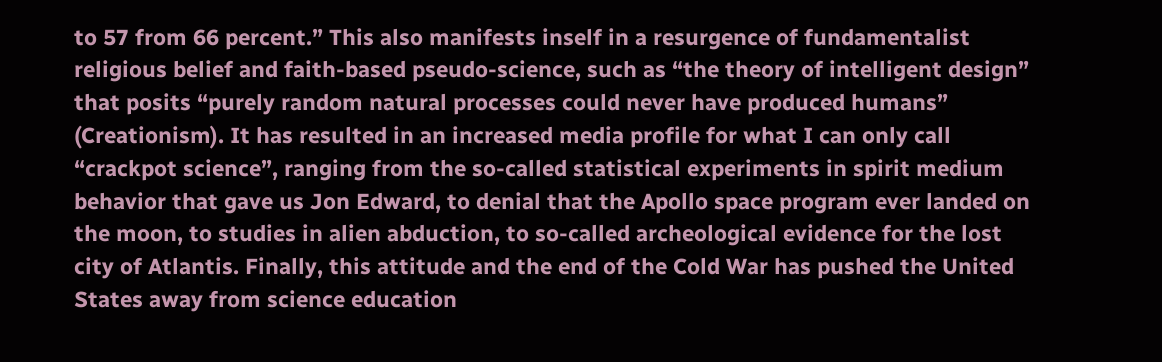to 57 from 66 percent.” This also manifests inself in a resurgence of fundamentalist religious belief and faith-based pseudo-science, such as “the theory of intelligent design” that posits “purely random natural processes could never have produced humans” (Creationism). It has resulted in an increased media profile for what I can only call “crackpot science”, ranging from the so-called statistical experiments in spirit medium behavior that gave us Jon Edward, to denial that the Apollo space program ever landed on the moon, to studies in alien abduction, to so-called archeological evidence for the lost city of Atlantis. Finally, this attitude and the end of the Cold War has pushed the United States away from science education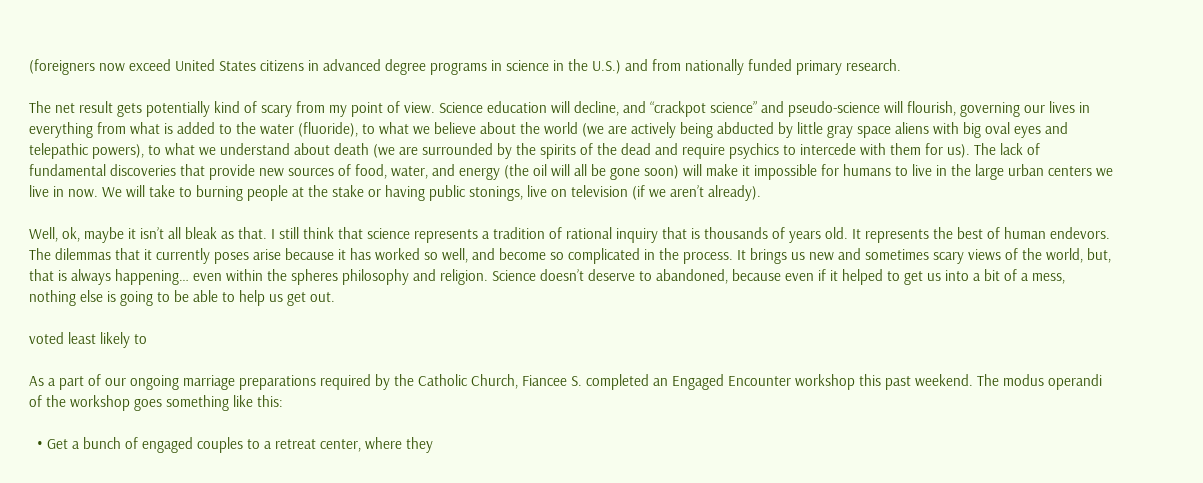(foreigners now exceed United States citizens in advanced degree programs in science in the U.S.) and from nationally funded primary research.

The net result gets potentially kind of scary from my point of view. Science education will decline, and “crackpot science” and pseudo-science will flourish, governing our lives in everything from what is added to the water (fluoride), to what we believe about the world (we are actively being abducted by little gray space aliens with big oval eyes and telepathic powers), to what we understand about death (we are surrounded by the spirits of the dead and require psychics to intercede with them for us). The lack of fundamental discoveries that provide new sources of food, water, and energy (the oil will all be gone soon) will make it impossible for humans to live in the large urban centers we live in now. We will take to burning people at the stake or having public stonings, live on television (if we aren’t already).

Well, ok, maybe it isn’t all bleak as that. I still think that science represents a tradition of rational inquiry that is thousands of years old. It represents the best of human endevors. The dilemmas that it currently poses arise because it has worked so well, and become so complicated in the process. It brings us new and sometimes scary views of the world, but, that is always happening… even within the spheres philosophy and religion. Science doesn’t deserve to abandoned, because even if it helped to get us into a bit of a mess, nothing else is going to be able to help us get out.

voted least likely to

As a part of our ongoing marriage preparations required by the Catholic Church, Fiancee S. completed an Engaged Encounter workshop this past weekend. The modus operandi of the workshop goes something like this:

  • Get a bunch of engaged couples to a retreat center, where they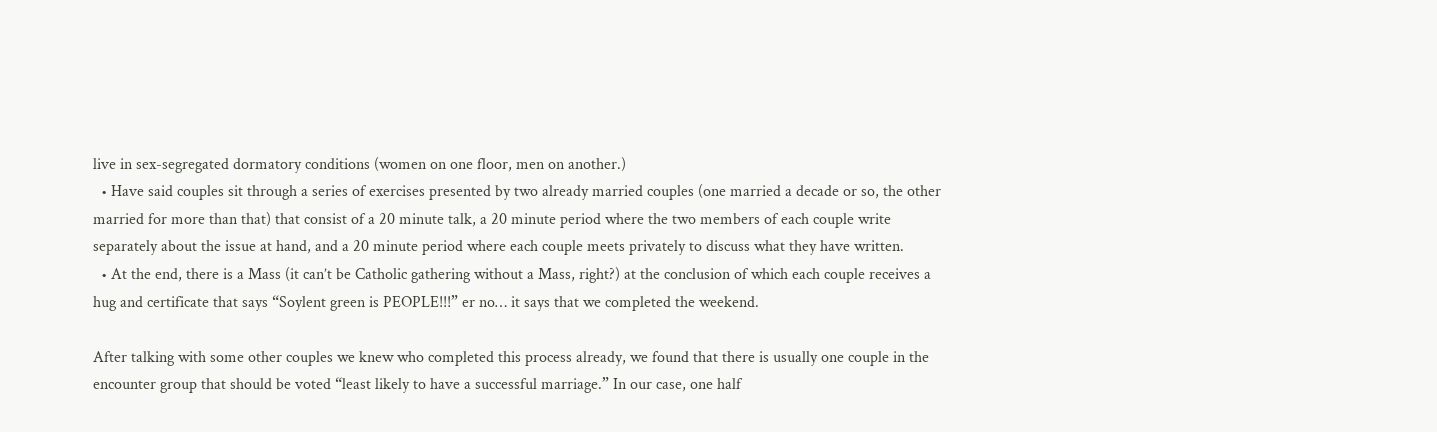live in sex-segregated dormatory conditions (women on one floor, men on another.)
  • Have said couples sit through a series of exercises presented by two already married couples (one married a decade or so, the other married for more than that) that consist of a 20 minute talk, a 20 minute period where the two members of each couple write separately about the issue at hand, and a 20 minute period where each couple meets privately to discuss what they have written.
  • At the end, there is a Mass (it can’t be Catholic gathering without a Mass, right?) at the conclusion of which each couple receives a hug and certificate that says “Soylent green is PEOPLE!!!” er no… it says that we completed the weekend.

After talking with some other couples we knew who completed this process already, we found that there is usually one couple in the encounter group that should be voted “least likely to have a successful marriage.” In our case, one half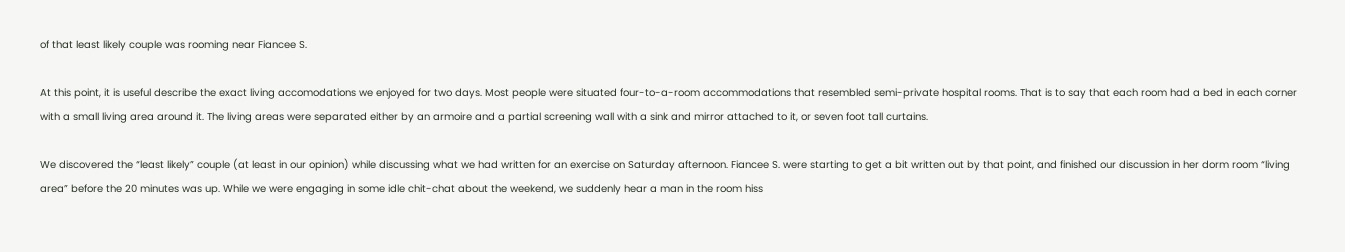of that least likely couple was rooming near Fiancee S.

At this point, it is useful describe the exact living accomodations we enjoyed for two days. Most people were situated four-to-a-room accommodations that resembled semi-private hospital rooms. That is to say that each room had a bed in each corner with a small living area around it. The living areas were separated either by an armoire and a partial screening wall with a sink and mirror attached to it, or seven foot tall curtains.

We discovered the “least likely” couple (at least in our opinion) while discussing what we had written for an exercise on Saturday afternoon. Fiancee S. were starting to get a bit written out by that point, and finished our discussion in her dorm room “living area” before the 20 minutes was up. While we were engaging in some idle chit-chat about the weekend, we suddenly hear a man in the room hiss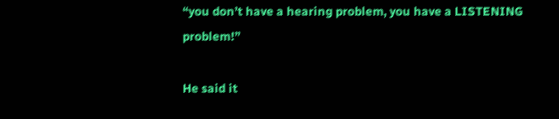“you don’t have a hearing problem, you have a LISTENING problem!”

He said it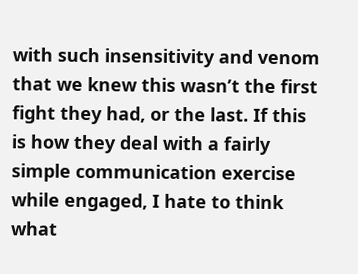with such insensitivity and venom that we knew this wasn’t the first fight they had, or the last. If this is how they deal with a fairly simple communication exercise while engaged, I hate to think what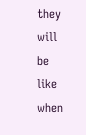they will be like when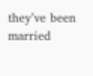they’ve been married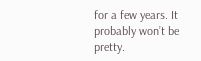for a few years. It probably won’t be pretty.